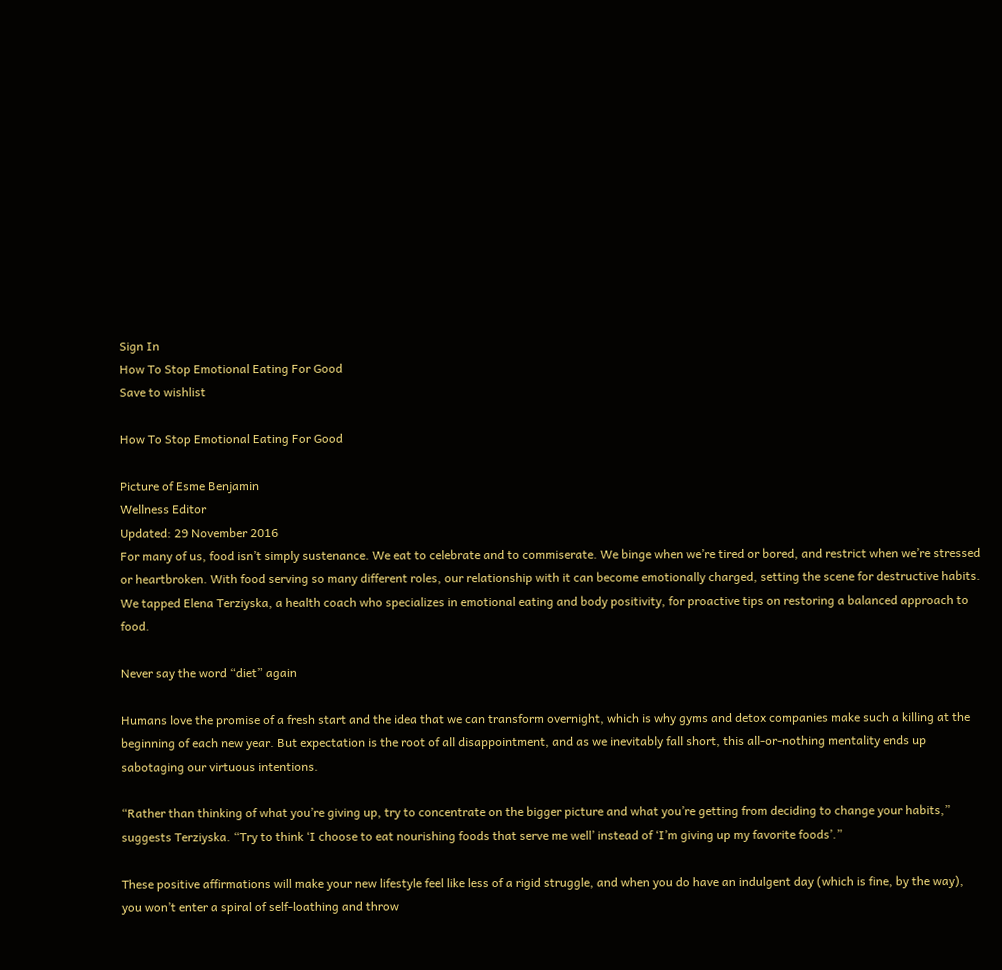Sign In
How To Stop Emotional Eating For Good
Save to wishlist

How To Stop Emotional Eating For Good

Picture of Esme Benjamin
Wellness Editor
Updated: 29 November 2016
For many of us, food isn’t simply sustenance. We eat to celebrate and to commiserate. We binge when we’re tired or bored, and restrict when we’re stressed or heartbroken. With food serving so many different roles, our relationship with it can become emotionally charged, setting the scene for destructive habits. We tapped Elena Terziyska, a health coach who specializes in emotional eating and body positivity, for proactive tips on restoring a balanced approach to food.

Never say the word “diet” again

Humans love the promise of a fresh start and the idea that we can transform overnight, which is why gyms and detox companies make such a killing at the beginning of each new year. But expectation is the root of all disappointment, and as we inevitably fall short, this all-or-nothing mentality ends up sabotaging our virtuous intentions.

“Rather than thinking of what you’re giving up, try to concentrate on the bigger picture and what you’re getting from deciding to change your habits,” suggests Terziyska. “Try to think ‘I choose to eat nourishing foods that serve me well’ instead of ‘I’m giving up my favorite foods’.”

These positive affirmations will make your new lifestyle feel like less of a rigid struggle, and when you do have an indulgent day (which is fine, by the way), you won’t enter a spiral of self-loathing and throw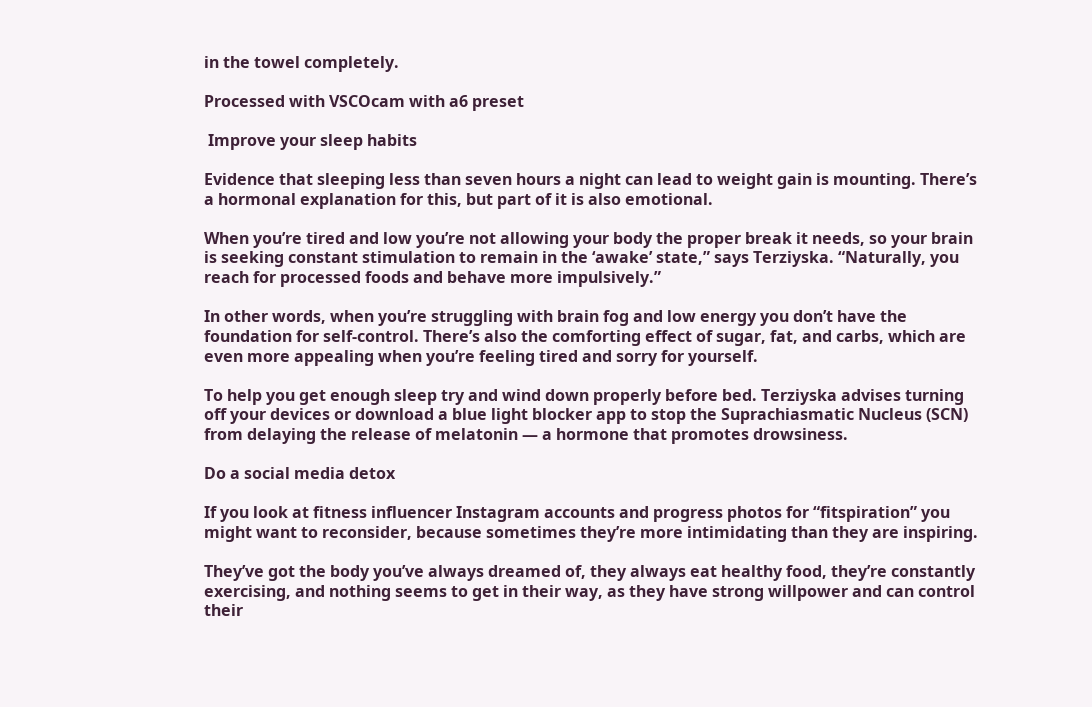in the towel completely.

Processed with VSCOcam with a6 preset

 Improve your sleep habits

Evidence that sleeping less than seven hours a night can lead to weight gain is mounting. There’s a hormonal explanation for this, but part of it is also emotional.

When you’re tired and low you’re not allowing your body the proper break it needs, so your brain is seeking constant stimulation to remain in the ‘awake’ state,” says Terziyska. “Naturally, you reach for processed foods and behave more impulsively.”

In other words, when you’re struggling with brain fog and low energy you don’t have the foundation for self-control. There’s also the comforting effect of sugar, fat, and carbs, which are even more appealing when you’re feeling tired and sorry for yourself.

To help you get enough sleep try and wind down properly before bed. Terziyska advises turning off your devices or download a blue light blocker app to stop the Suprachiasmatic Nucleus (SCN) from delaying the release of melatonin — a hormone that promotes drowsiness.

Do a social media detox

If you look at fitness influencer Instagram accounts and progress photos for “fitspiration” you might want to reconsider, because sometimes they’re more intimidating than they are inspiring.

They’ve got the body you’ve always dreamed of, they always eat healthy food, they’re constantly exercising, and nothing seems to get in their way, as they have strong willpower and can control their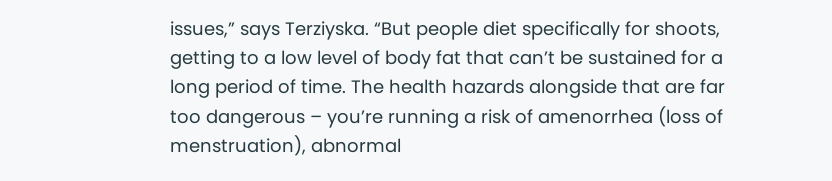issues,” says Terziyska. “But people diet specifically for shoots, getting to a low level of body fat that can’t be sustained for a long period of time. The health hazards alongside that are far too dangerous – you’re running a risk of amenorrhea (loss of menstruation), abnormal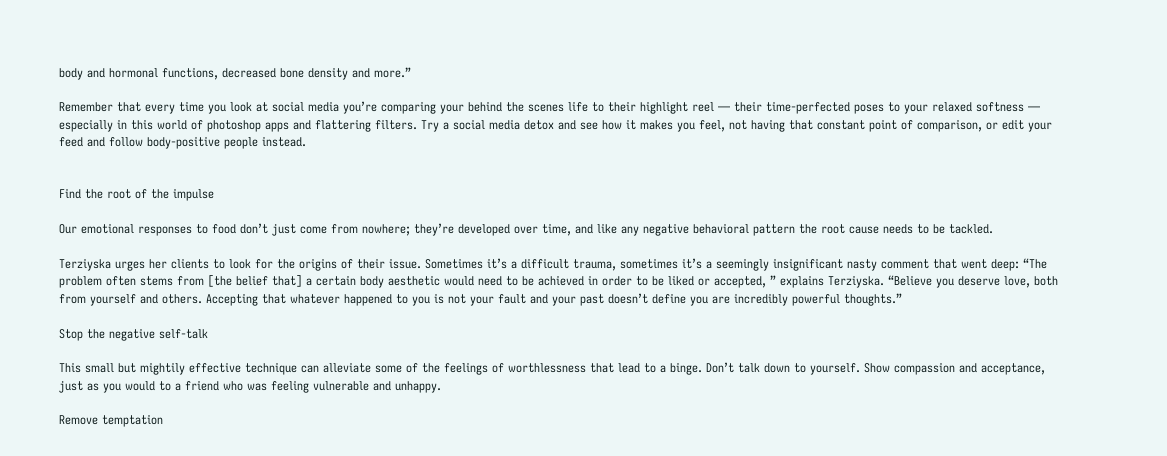body and hormonal functions, decreased bone density and more.”

Remember that every time you look at social media you’re comparing your behind the scenes life to their highlight reel — their time-perfected poses to your relaxed softness — especially in this world of photoshop apps and flattering filters. Try a social media detox and see how it makes you feel, not having that constant point of comparison, or edit your feed and follow body-positive people instead.


Find the root of the impulse

Our emotional responses to food don’t just come from nowhere; they’re developed over time, and like any negative behavioral pattern the root cause needs to be tackled.

Terziyska urges her clients to look for the origins of their issue. Sometimes it’s a difficult trauma, sometimes it’s a seemingly insignificant nasty comment that went deep: “The problem often stems from [the belief that] a certain body aesthetic would need to be achieved in order to be liked or accepted, ” explains Terziyska. “Believe you deserve love, both from yourself and others. Accepting that whatever happened to you is not your fault and your past doesn’t define you are incredibly powerful thoughts.”

Stop the negative self-talk

This small but mightily effective technique can alleviate some of the feelings of worthlessness that lead to a binge. Don’t talk down to yourself. Show compassion and acceptance, just as you would to a friend who was feeling vulnerable and unhappy.

Remove temptation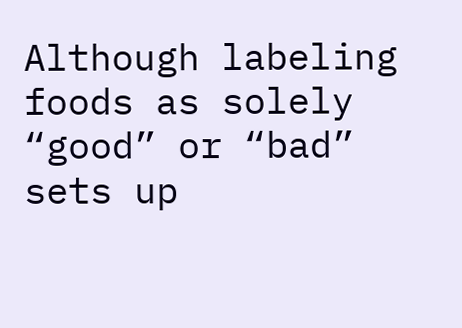Although labeling foods as solely “good” or “bad” sets up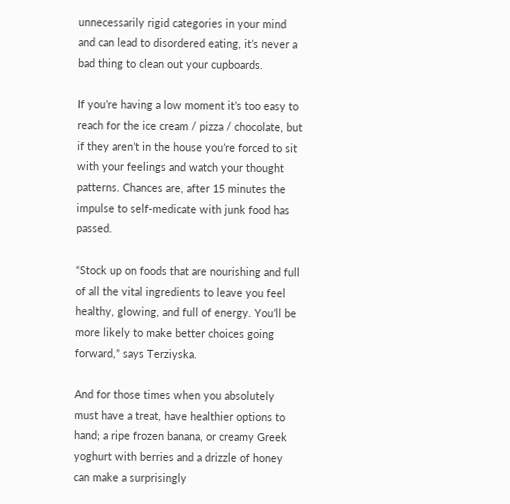unnecessarily rigid categories in your mind and can lead to disordered eating, it’s never a bad thing to clean out your cupboards.

If you’re having a low moment it’s too easy to reach for the ice cream / pizza / chocolate, but if they aren’t in the house you’re forced to sit with your feelings and watch your thought patterns. Chances are, after 15 minutes the impulse to self-medicate with junk food has passed.

“Stock up on foods that are nourishing and full of all the vital ingredients to leave you feel healthy, glowing, and full of energy. You’ll be more likely to make better choices going forward,” says Terziyska.

And for those times when you absolutely must have a treat, have healthier options to hand; a ripe frozen banana, or creamy Greek yoghurt with berries and a drizzle of honey can make a surprisingly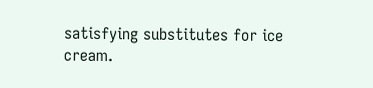satisfying substitutes for ice cream.